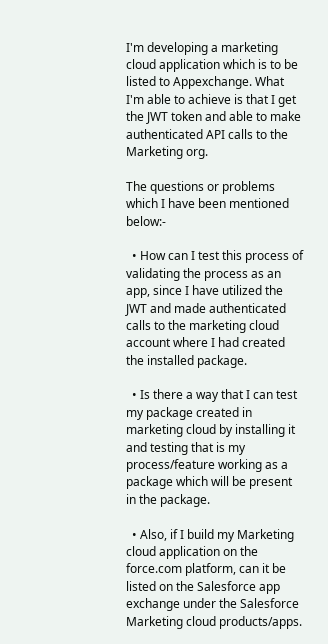I'm developing a marketing cloud application which is to be listed to Appexchange. What I'm able to achieve is that I get the JWT token and able to make authenticated API calls to the Marketing org.

The questions or problems which I have been mentioned below:-

  • How can I test this process of validating the process as an app, since I have utilized the JWT and made authenticated calls to the marketing cloud account where I had created the installed package.

  • Is there a way that I can test my package created in marketing cloud by installing it and testing that is my process/feature working as a package which will be present in the package.

  • Also, if I build my Marketing cloud application on the force.com platform, can it be listed on the Salesforce app exchange under the Salesforce Marketing cloud products/apps.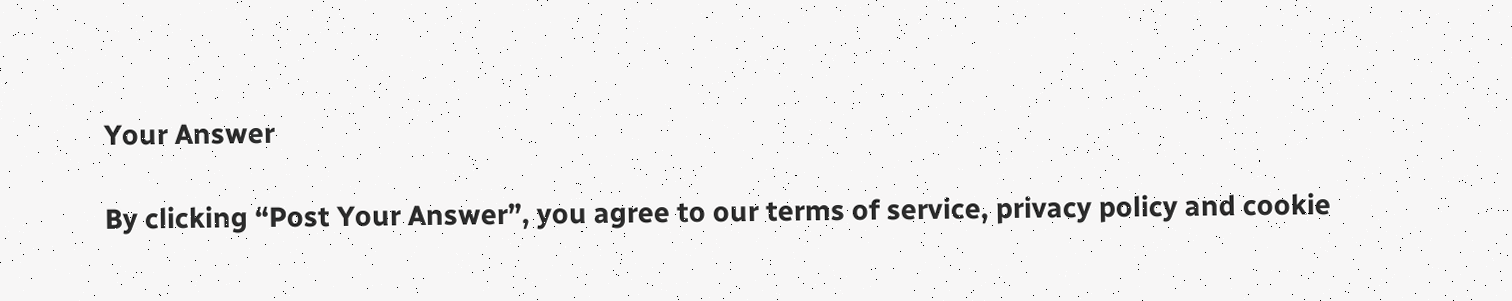Your Answer

By clicking “Post Your Answer”, you agree to our terms of service, privacy policy and cookie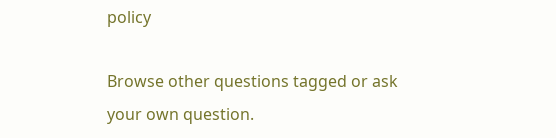policy

Browse other questions tagged or ask your own question.